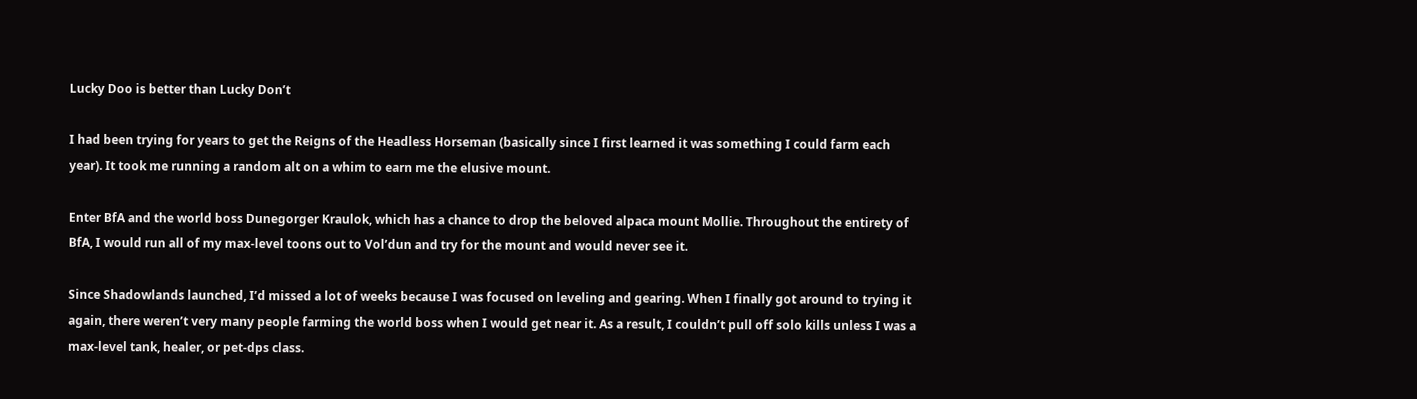Lucky Doo is better than Lucky Don’t

I had been trying for years to get the Reigns of the Headless Horseman (basically since I first learned it was something I could farm each year). It took me running a random alt on a whim to earn me the elusive mount.

Enter BfA and the world boss Dunegorger Kraulok, which has a chance to drop the beloved alpaca mount Mollie. Throughout the entirety of BfA, I would run all of my max-level toons out to Vol’dun and try for the mount and would never see it.

Since Shadowlands launched, I’d missed a lot of weeks because I was focused on leveling and gearing. When I finally got around to trying it again, there weren’t very many people farming the world boss when I would get near it. As a result, I couldn’t pull off solo kills unless I was a max-level tank, healer, or pet-dps class.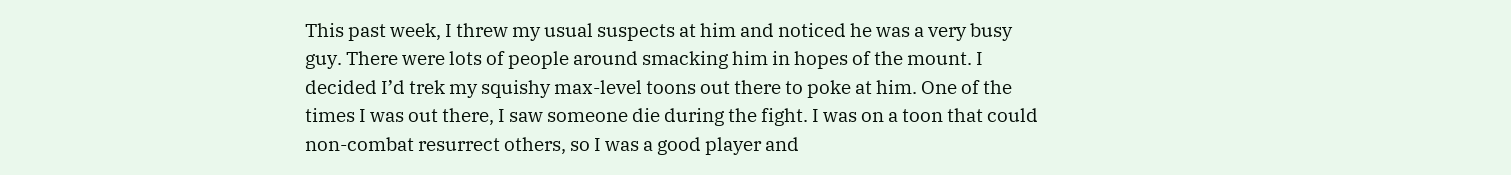This past week, I threw my usual suspects at him and noticed he was a very busy guy. There were lots of people around smacking him in hopes of the mount. I decided I’d trek my squishy max-level toons out there to poke at him. One of the times I was out there, I saw someone die during the fight. I was on a toon that could non-combat resurrect others, so I was a good player and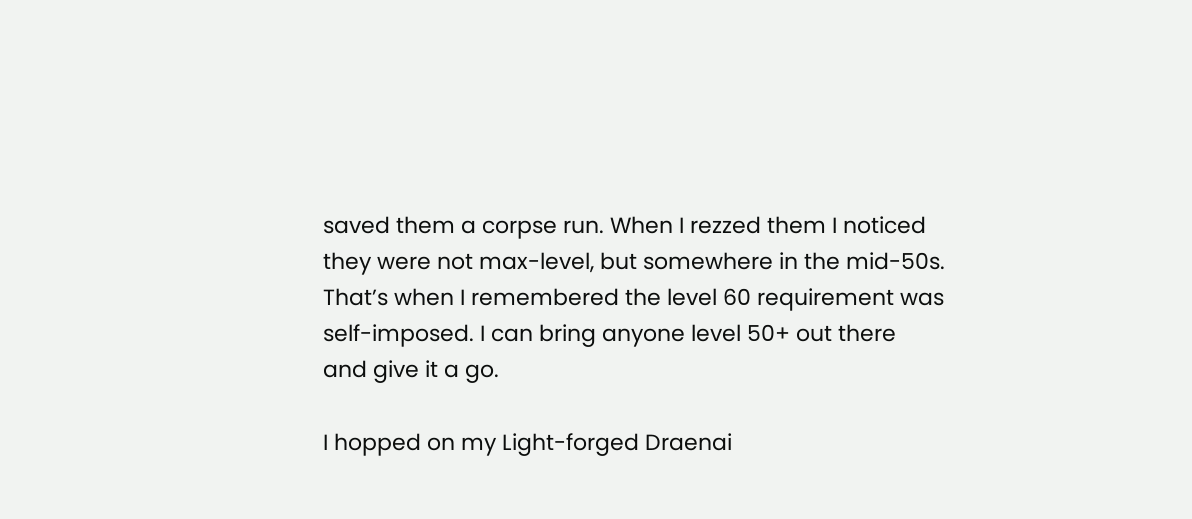saved them a corpse run. When I rezzed them I noticed they were not max-level, but somewhere in the mid-50s. That’s when I remembered the level 60 requirement was self-imposed. I can bring anyone level 50+ out there and give it a go.

I hopped on my Light-forged Draenai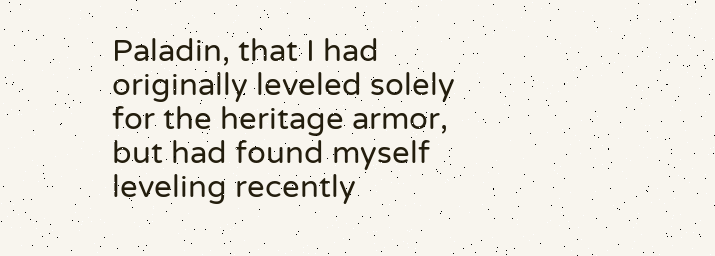Paladin, that I had originally leveled solely for the heritage armor, but had found myself leveling recently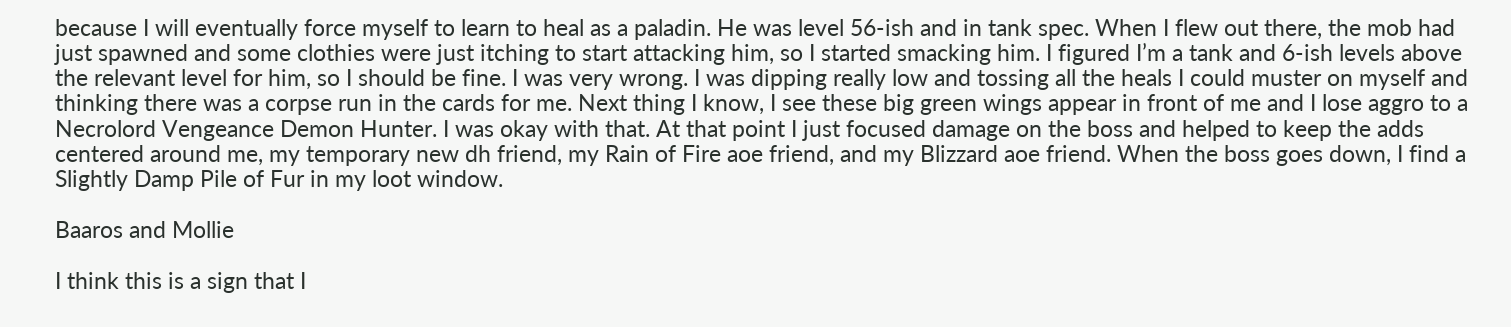because I will eventually force myself to learn to heal as a paladin. He was level 56-ish and in tank spec. When I flew out there, the mob had just spawned and some clothies were just itching to start attacking him, so I started smacking him. I figured I’m a tank and 6-ish levels above the relevant level for him, so I should be fine. I was very wrong. I was dipping really low and tossing all the heals I could muster on myself and thinking there was a corpse run in the cards for me. Next thing I know, I see these big green wings appear in front of me and I lose aggro to a Necrolord Vengeance Demon Hunter. I was okay with that. At that point I just focused damage on the boss and helped to keep the adds centered around me, my temporary new dh friend, my Rain of Fire aoe friend, and my Blizzard aoe friend. When the boss goes down, I find a Slightly Damp Pile of Fur in my loot window.

Baaros and Mollie

I think this is a sign that I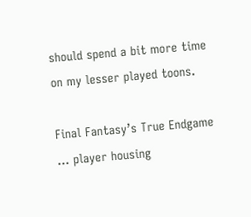should spend a bit more time on my lesser played toons.

Final Fantasy’s True Endgame … player housing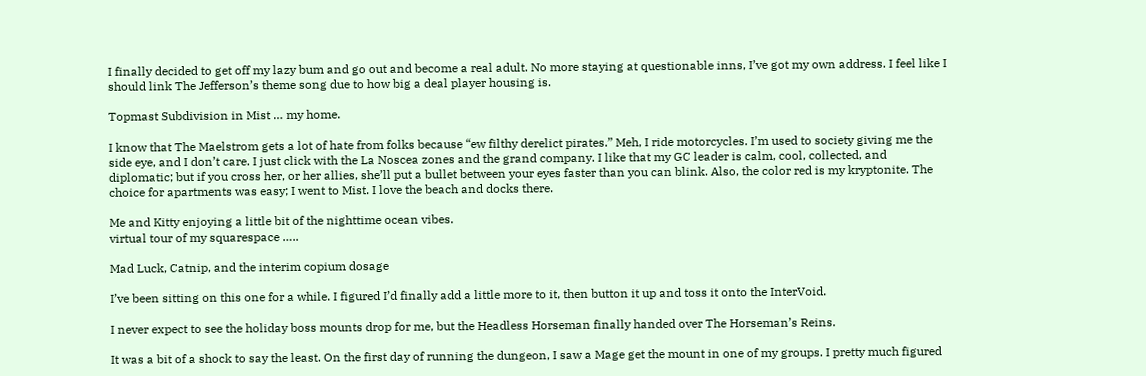I finally decided to get off my lazy bum and go out and become a real adult. No more staying at questionable inns, I’ve got my own address. I feel like I should link The Jefferson’s theme song due to how big a deal player housing is.

Topmast Subdivision in Mist … my home.

I know that The Maelstrom gets a lot of hate from folks because “ew filthy derelict pirates.” Meh, I ride motorcycles. I’m used to society giving me the side eye, and I don’t care. I just click with the La Noscea zones and the grand company. I like that my GC leader is calm, cool, collected, and diplomatic; but if you cross her, or her allies, she’ll put a bullet between your eyes faster than you can blink. Also, the color red is my kryptonite. The choice for apartments was easy; I went to Mist. I love the beach and docks there.

Me and Kitty enjoying a little bit of the nighttime ocean vibes.
virtual tour of my squarespace …..

Mad Luck, Catnip, and the interim copium dosage

I’ve been sitting on this one for a while. I figured I’d finally add a little more to it, then button it up and toss it onto the InterVoid.

I never expect to see the holiday boss mounts drop for me, but the Headless Horseman finally handed over The Horseman’s Reins.

It was a bit of a shock to say the least. On the first day of running the dungeon, I saw a Mage get the mount in one of my groups. I pretty much figured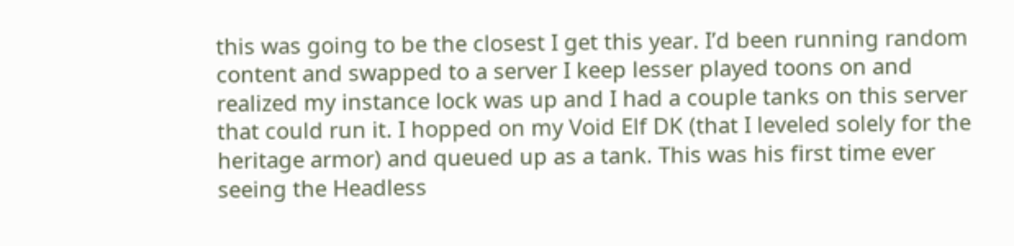this was going to be the closest I get this year. I’d been running random content and swapped to a server I keep lesser played toons on and realized my instance lock was up and I had a couple tanks on this server that could run it. I hopped on my Void Elf DK (that I leveled solely for the heritage armor) and queued up as a tank. This was his first time ever seeing the Headless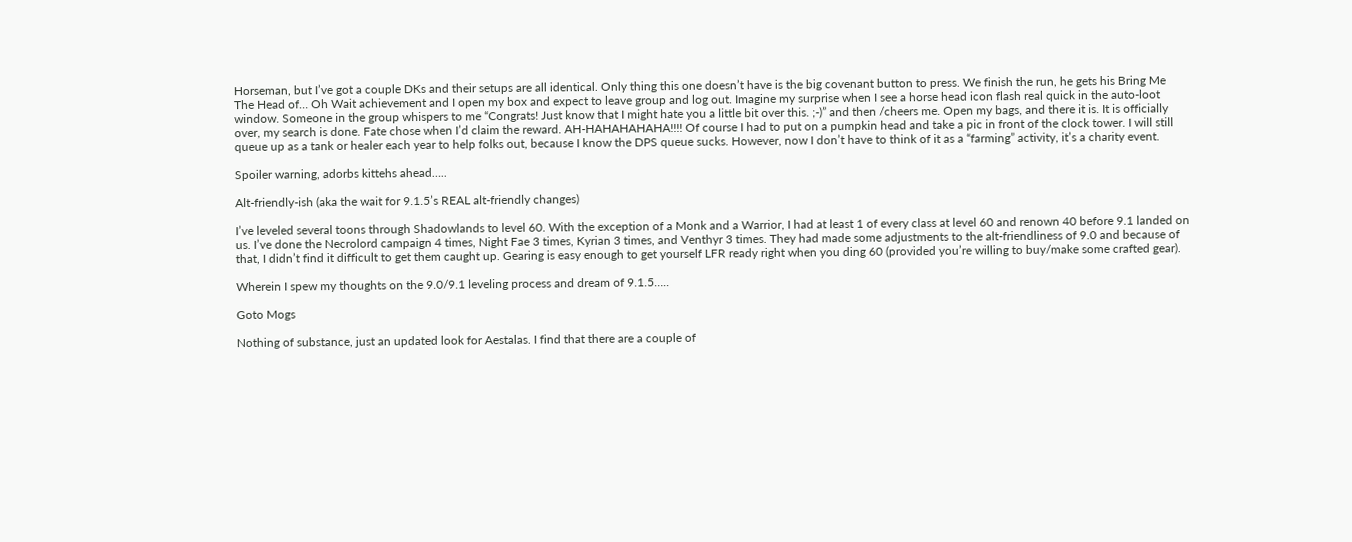Horseman, but I’ve got a couple DKs and their setups are all identical. Only thing this one doesn’t have is the big covenant button to press. We finish the run, he gets his Bring Me The Head of… Oh Wait achievement and I open my box and expect to leave group and log out. Imagine my surprise when I see a horse head icon flash real quick in the auto-loot window. Someone in the group whispers to me “Congrats! Just know that I might hate you a little bit over this. ;-)” and then /cheers me. Open my bags, and there it is. It is officially over, my search is done. Fate chose when I’d claim the reward. AH-HAHAHAHAHA!!!! Of course I had to put on a pumpkin head and take a pic in front of the clock tower. I will still queue up as a tank or healer each year to help folks out, because I know the DPS queue sucks. However, now I don’t have to think of it as a “farming” activity, it’s a charity event.

Spoiler warning, adorbs kittehs ahead…..

Alt-friendly-ish (aka the wait for 9.1.5’s REAL alt-friendly changes)

I’ve leveled several toons through Shadowlands to level 60. With the exception of a Monk and a Warrior, I had at least 1 of every class at level 60 and renown 40 before 9.1 landed on us. I’ve done the Necrolord campaign 4 times, Night Fae 3 times, Kyrian 3 times, and Venthyr 3 times. They had made some adjustments to the alt-friendliness of 9.0 and because of that, I didn’t find it difficult to get them caught up. Gearing is easy enough to get yourself LFR ready right when you ding 60 (provided you’re willing to buy/make some crafted gear).

Wherein I spew my thoughts on the 9.0/9.1 leveling process and dream of 9.1.5…..

Goto Mogs

Nothing of substance, just an updated look for Aestalas. I find that there are a couple of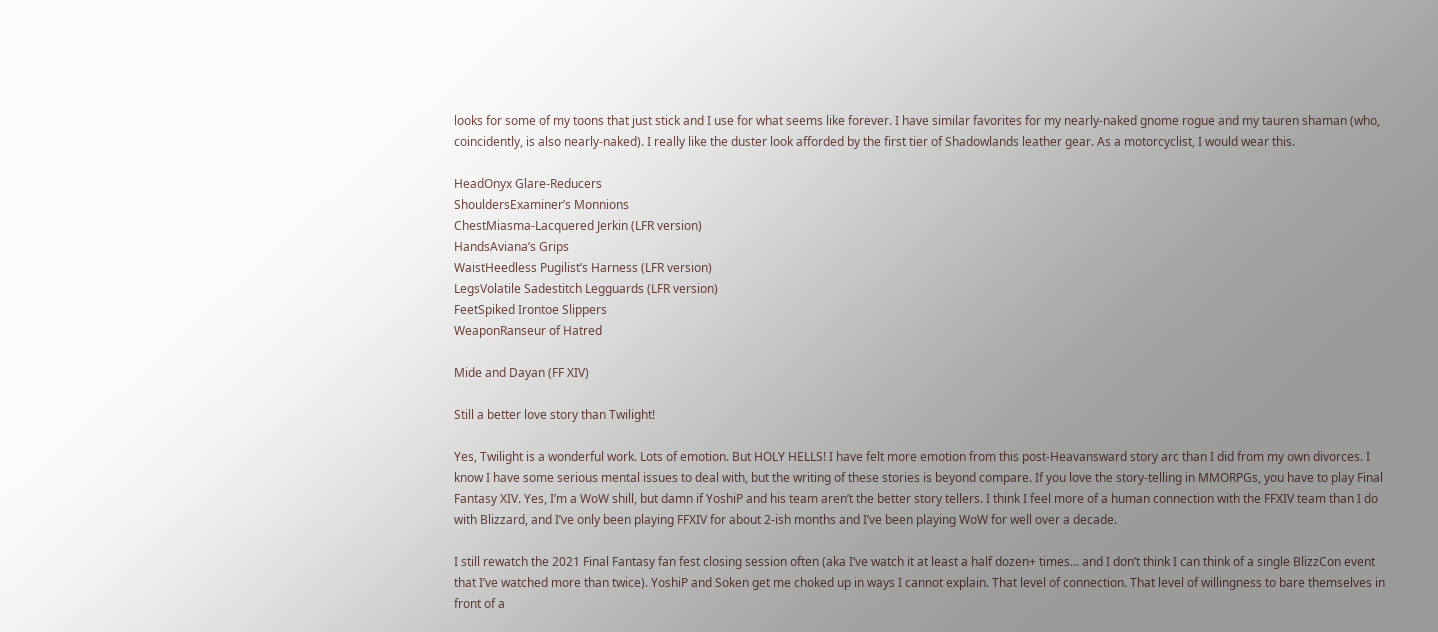looks for some of my toons that just stick and I use for what seems like forever. I have similar favorites for my nearly-naked gnome rogue and my tauren shaman (who, coincidently, is also nearly-naked). I really like the duster look afforded by the first tier of Shadowlands leather gear. As a motorcyclist, I would wear this.

HeadOnyx Glare-Reducers
ShouldersExaminer’s Monnions
ChestMiasma-Lacquered Jerkin (LFR version)
HandsAviana’s Grips
WaistHeedless Pugilist’s Harness (LFR version)
LegsVolatile Sadestitch Legguards (LFR version)
FeetSpiked Irontoe Slippers
WeaponRanseur of Hatred

Mide and Dayan (FF XIV)

Still a better love story than Twilight!

Yes, Twilight is a wonderful work. Lots of emotion. But HOLY HELLS! I have felt more emotion from this post-Heavansward story arc than I did from my own divorces. I know I have some serious mental issues to deal with, but the writing of these stories is beyond compare. If you love the story-telling in MMORPGs, you have to play Final Fantasy XIV. Yes, I’m a WoW shill, but damn if YoshiP and his team aren’t the better story tellers. I think I feel more of a human connection with the FFXIV team than I do with Blizzard, and I’ve only been playing FFXIV for about 2-ish months and I’ve been playing WoW for well over a decade.

I still rewatch the 2021 Final Fantasy fan fest closing session often (aka I’ve watch it at least a half dozen+ times… and I don’t think I can think of a single BlizzCon event that I’ve watched more than twice). YoshiP and Soken get me choked up in ways I cannot explain. That level of connection. That level of willingness to bare themselves in front of a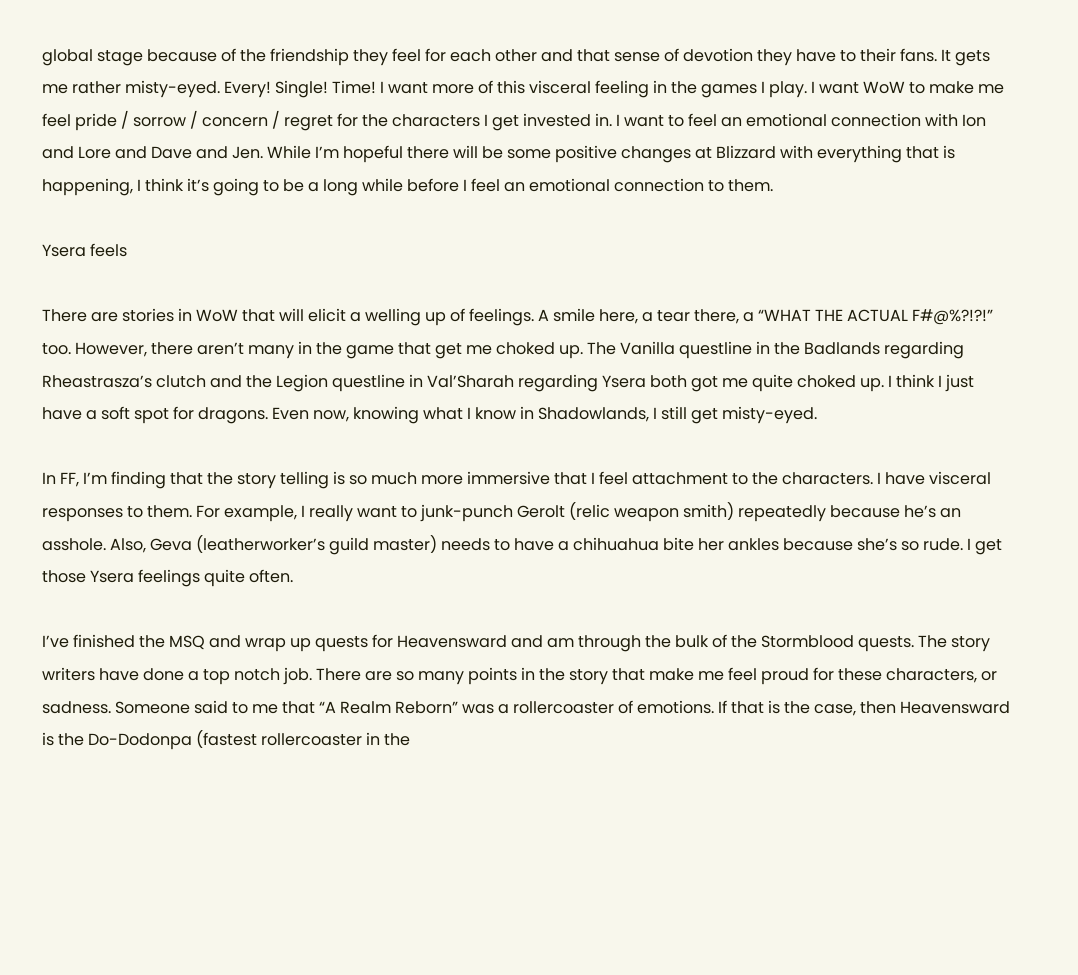global stage because of the friendship they feel for each other and that sense of devotion they have to their fans. It gets me rather misty-eyed. Every! Single! Time! I want more of this visceral feeling in the games I play. I want WoW to make me feel pride / sorrow / concern / regret for the characters I get invested in. I want to feel an emotional connection with Ion and Lore and Dave and Jen. While I’m hopeful there will be some positive changes at Blizzard with everything that is happening, I think it’s going to be a long while before I feel an emotional connection to them.

Ysera feels

There are stories in WoW that will elicit a welling up of feelings. A smile here, a tear there, a “WHAT THE ACTUAL F#@%?!?!” too. However, there aren’t many in the game that get me choked up. The Vanilla questline in the Badlands regarding Rheastrasza’s clutch and the Legion questline in Val’Sharah regarding Ysera both got me quite choked up. I think I just have a soft spot for dragons. Even now, knowing what I know in Shadowlands, I still get misty-eyed.

In FF, I’m finding that the story telling is so much more immersive that I feel attachment to the characters. I have visceral responses to them. For example, I really want to junk-punch Gerolt (relic weapon smith) repeatedly because he’s an asshole. Also, Geva (leatherworker’s guild master) needs to have a chihuahua bite her ankles because she’s so rude. I get those Ysera feelings quite often.

I’ve finished the MSQ and wrap up quests for Heavensward and am through the bulk of the Stormblood quests. The story writers have done a top notch job. There are so many points in the story that make me feel proud for these characters, or sadness. Someone said to me that “A Realm Reborn” was a rollercoaster of emotions. If that is the case, then Heavensward is the Do-Dodonpa (fastest rollercoaster in the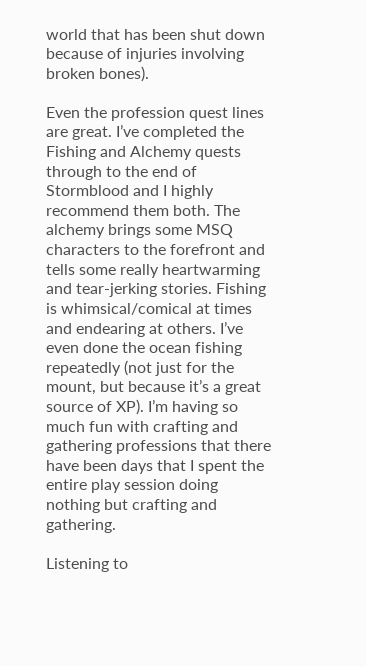world that has been shut down because of injuries involving broken bones).

Even the profession quest lines are great. I’ve completed the Fishing and Alchemy quests through to the end of Stormblood and I highly recommend them both. The alchemy brings some MSQ characters to the forefront and tells some really heartwarming and tear-jerking stories. Fishing is whimsical/comical at times and endearing at others. I’ve even done the ocean fishing repeatedly (not just for the mount, but because it’s a great source of XP). I’m having so much fun with crafting and gathering professions that there have been days that I spent the entire play session doing nothing but crafting and gathering.

Listening to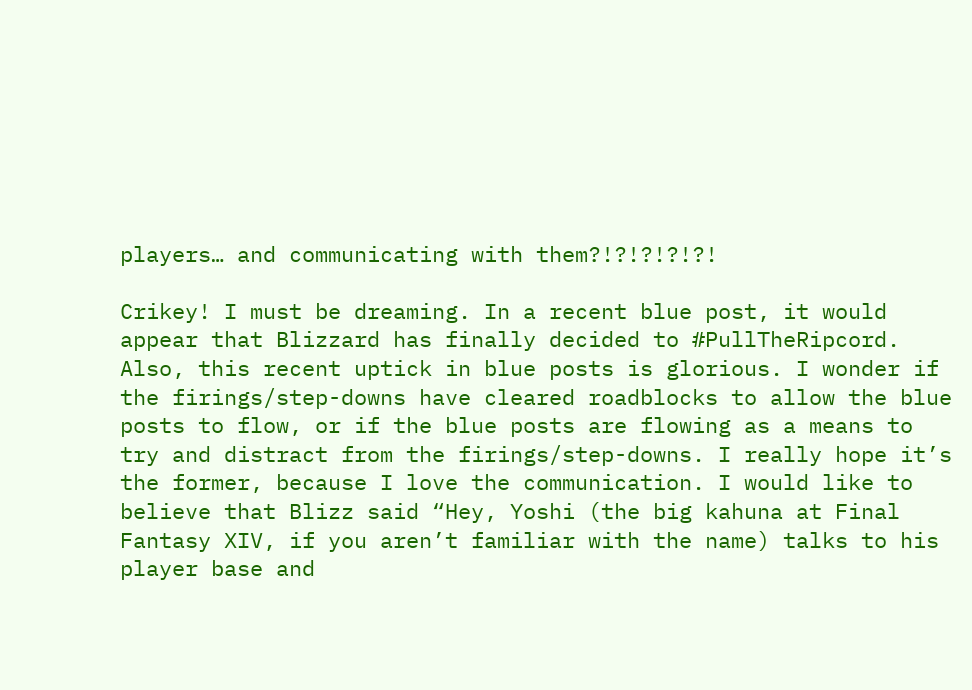players… and communicating with them?!?!?!?!?!

Crikey! I must be dreaming. In a recent blue post, it would appear that Blizzard has finally decided to #PullTheRipcord. Also, this recent uptick in blue posts is glorious. I wonder if the firings/step-downs have cleared roadblocks to allow the blue posts to flow, or if the blue posts are flowing as a means to try and distract from the firings/step-downs. I really hope it’s the former, because I love the communication. I would like to believe that Blizz said “Hey, Yoshi (the big kahuna at Final Fantasy XIV, if you aren’t familiar with the name) talks to his player base and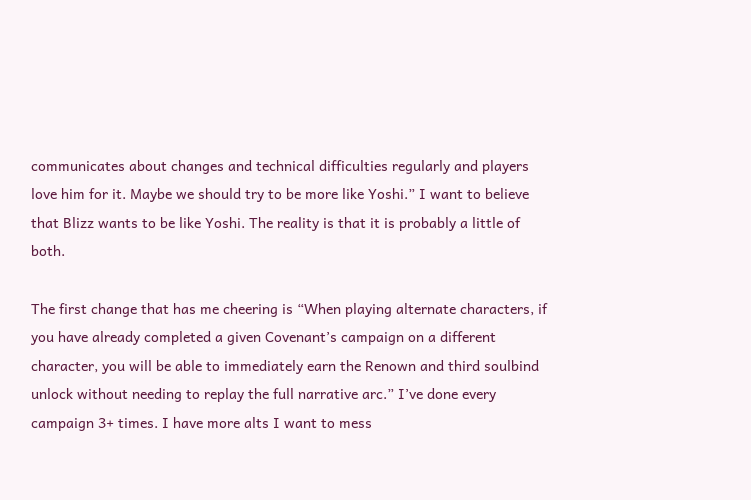communicates about changes and technical difficulties regularly and players love him for it. Maybe we should try to be more like Yoshi.” I want to believe that Blizz wants to be like Yoshi. The reality is that it is probably a little of both.

The first change that has me cheering is “When playing alternate characters, if you have already completed a given Covenant’s campaign on a different character, you will be able to immediately earn the Renown and third soulbind unlock without needing to replay the full narrative arc.” I’ve done every campaign 3+ times. I have more alts I want to mess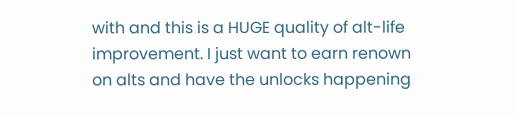with and this is a HUGE quality of alt-life improvement. I just want to earn renown on alts and have the unlocks happening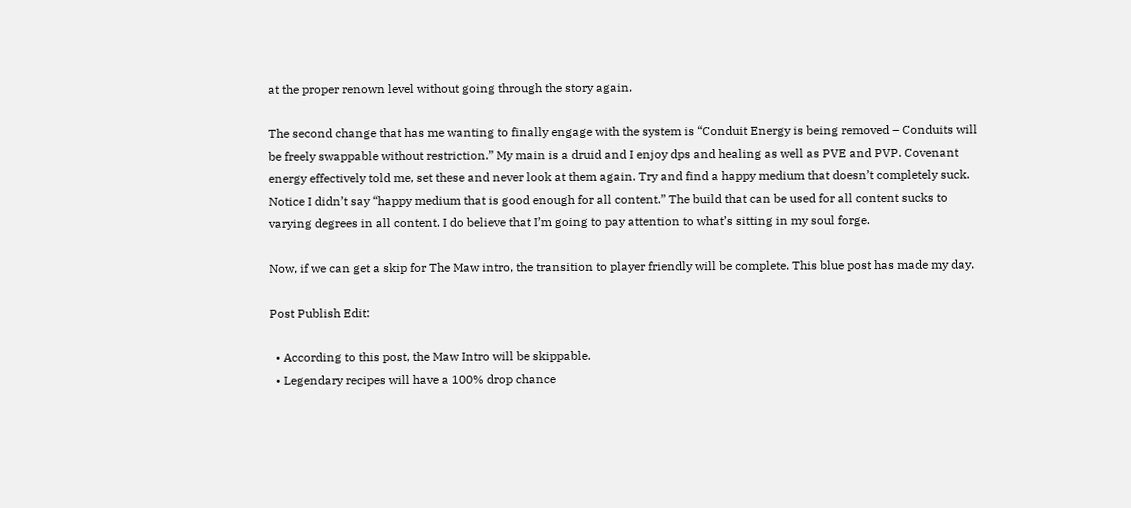at the proper renown level without going through the story again.

The second change that has me wanting to finally engage with the system is “Conduit Energy is being removed – Conduits will be freely swappable without restriction.” My main is a druid and I enjoy dps and healing as well as PVE and PVP. Covenant energy effectively told me, set these and never look at them again. Try and find a happy medium that doesn’t completely suck. Notice I didn’t say “happy medium that is good enough for all content.” The build that can be used for all content sucks to varying degrees in all content. I do believe that I’m going to pay attention to what’s sitting in my soul forge.

Now, if we can get a skip for The Maw intro, the transition to player friendly will be complete. This blue post has made my day.

Post Publish Edit:

  • According to this post, the Maw Intro will be skippable.
  • Legendary recipes will have a 100% drop chance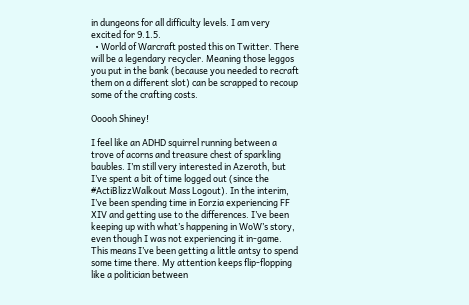in dungeons for all difficulty levels. I am very excited for 9.1.5.
  • World of Warcraft posted this on Twitter. There will be a legendary recycler. Meaning those leggos you put in the bank (because you needed to recraft them on a different slot) can be scrapped to recoup some of the crafting costs.

Ooooh Shiney!

I feel like an ADHD squirrel running between a trove of acorns and treasure chest of sparkling baubles. I’m still very interested in Azeroth, but I’ve spent a bit of time logged out (since the #ActiBlizzWalkout Mass Logout). In the interim, I’ve been spending time in Eorzia experiencing FF XIV and getting use to the differences. I’ve been keeping up with what’s happening in WoW’s story, even though I was not experiencing it in-game. This means I’ve been getting a little antsy to spend some time there. My attention keeps flip-flopping like a politician between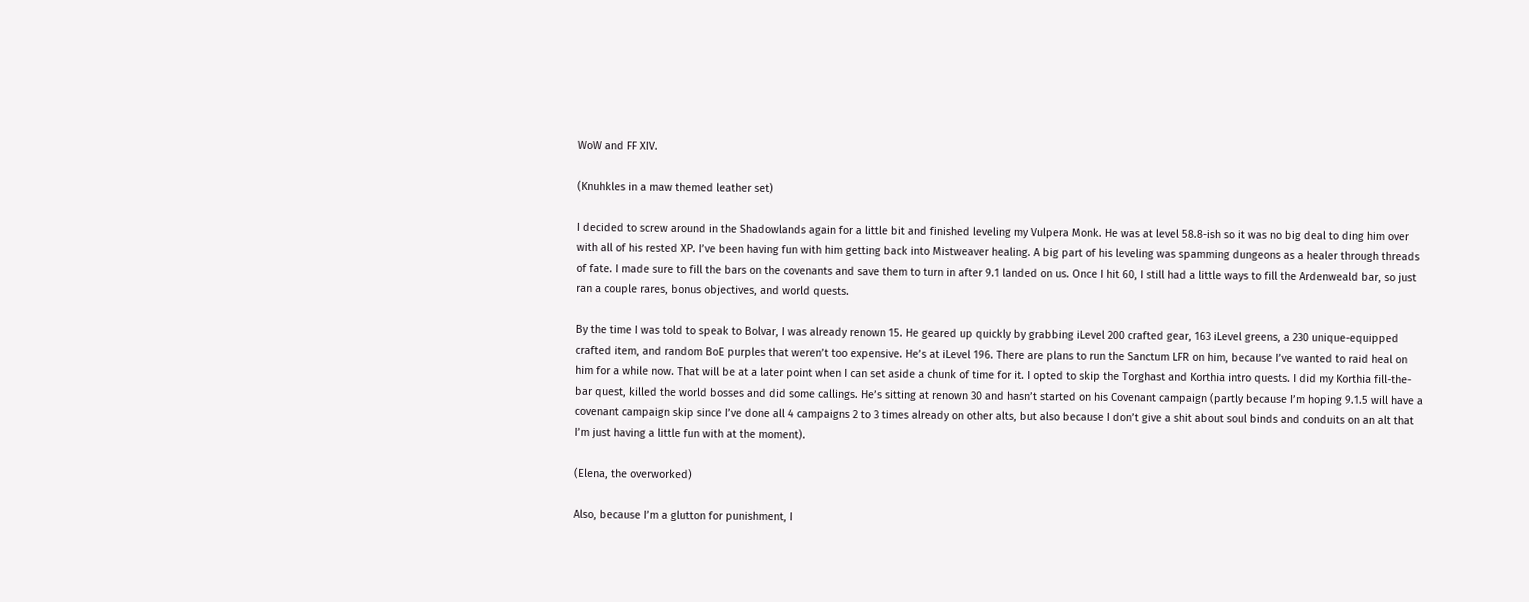WoW and FF XIV.

(Knuhkles in a maw themed leather set)

I decided to screw around in the Shadowlands again for a little bit and finished leveling my Vulpera Monk. He was at level 58.8-ish so it was no big deal to ding him over with all of his rested XP. I’ve been having fun with him getting back into Mistweaver healing. A big part of his leveling was spamming dungeons as a healer through threads of fate. I made sure to fill the bars on the covenants and save them to turn in after 9.1 landed on us. Once I hit 60, I still had a little ways to fill the Ardenweald bar, so just ran a couple rares, bonus objectives, and world quests.

By the time I was told to speak to Bolvar, I was already renown 15. He geared up quickly by grabbing iLevel 200 crafted gear, 163 iLevel greens, a 230 unique-equipped crafted item, and random BoE purples that weren’t too expensive. He’s at iLevel 196. There are plans to run the Sanctum LFR on him, because I’ve wanted to raid heal on him for a while now. That will be at a later point when I can set aside a chunk of time for it. I opted to skip the Torghast and Korthia intro quests. I did my Korthia fill-the-bar quest, killed the world bosses and did some callings. He’s sitting at renown 30 and hasn’t started on his Covenant campaign (partly because I’m hoping 9.1.5 will have a covenant campaign skip since I’ve done all 4 campaigns 2 to 3 times already on other alts, but also because I don’t give a shit about soul binds and conduits on an alt that I’m just having a little fun with at the moment).

(Elena, the overworked)

Also, because I’m a glutton for punishment, I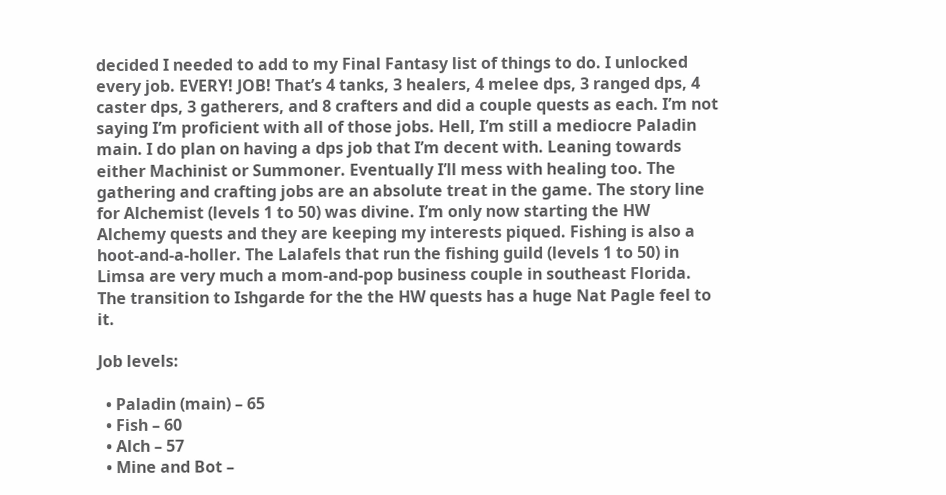decided I needed to add to my Final Fantasy list of things to do. I unlocked every job. EVERY! JOB! That’s 4 tanks, 3 healers, 4 melee dps, 3 ranged dps, 4 caster dps, 3 gatherers, and 8 crafters and did a couple quests as each. I’m not saying I’m proficient with all of those jobs. Hell, I’m still a mediocre Paladin main. I do plan on having a dps job that I’m decent with. Leaning towards either Machinist or Summoner. Eventually I’ll mess with healing too. The gathering and crafting jobs are an absolute treat in the game. The story line for Alchemist (levels 1 to 50) was divine. I’m only now starting the HW Alchemy quests and they are keeping my interests piqued. Fishing is also a hoot-and-a-holler. The Lalafels that run the fishing guild (levels 1 to 50) in Limsa are very much a mom-and-pop business couple in southeast Florida. The transition to Ishgarde for the the HW quests has a huge Nat Pagle feel to it.

Job levels:

  • Paladin (main) – 65
  • Fish – 60
  • Alch – 57
  • Mine and Bot –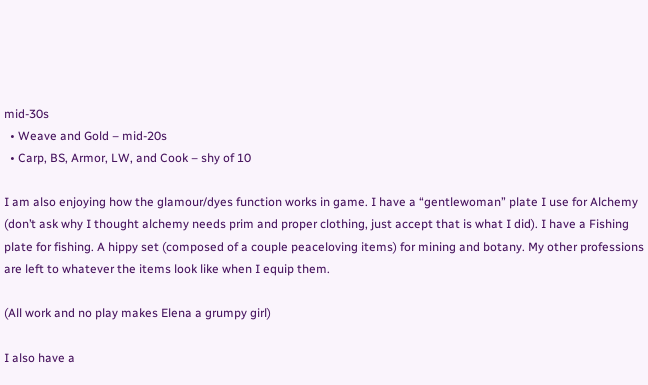mid-30s
  • Weave and Gold – mid-20s
  • Carp, BS, Armor, LW, and Cook – shy of 10

I am also enjoying how the glamour/dyes function works in game. I have a “gentlewoman” plate I use for Alchemy (don’t ask why I thought alchemy needs prim and proper clothing, just accept that is what I did). I have a Fishing plate for fishing. A hippy set (composed of a couple peaceloving items) for mining and botany. My other professions are left to whatever the items look like when I equip them.

(All work and no play makes Elena a grumpy girl)

I also have a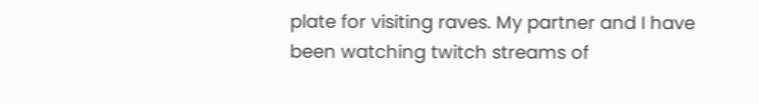plate for visiting raves. My partner and I have been watching twitch streams of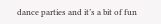dance parties and it’s a bit of fun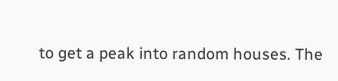to get a peak into random houses. The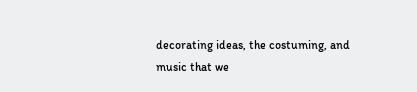decorating ideas, the costuming, and music that we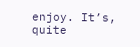enjoy. It’s, quite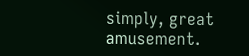simply, great amusement.